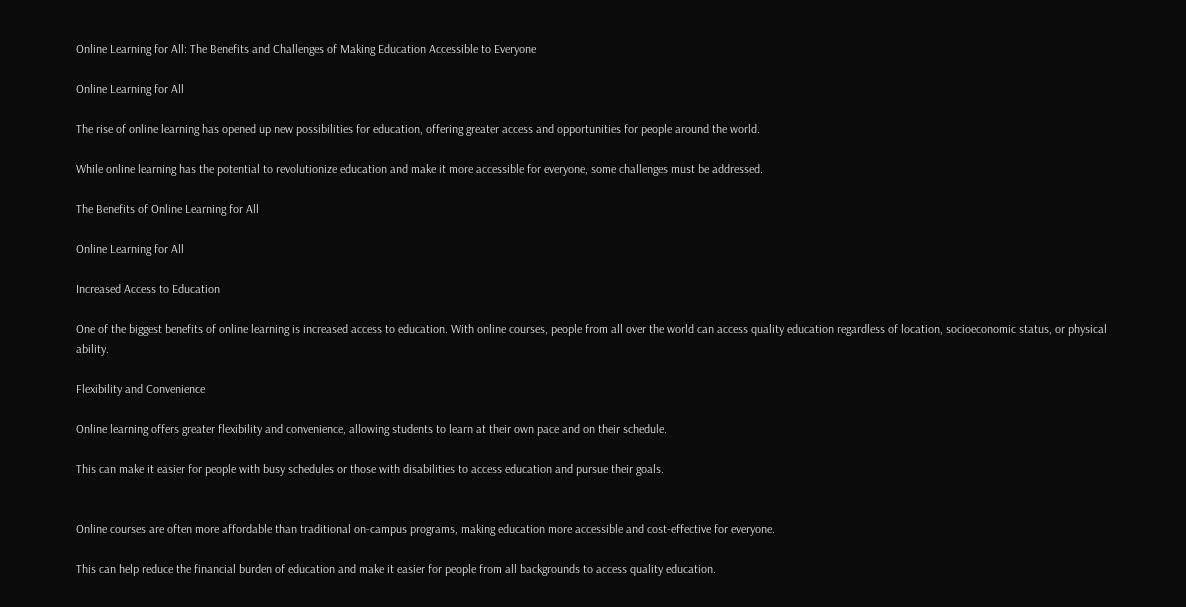Online Learning for All: The Benefits and Challenges of Making Education Accessible to Everyone

Online Learning for All

The rise of online learning has opened up new possibilities for education, offering greater access and opportunities for people around the world.

While online learning has the potential to revolutionize education and make it more accessible for everyone, some challenges must be addressed.

The Benefits of Online Learning for All

Online Learning for All

Increased Access to Education

One of the biggest benefits of online learning is increased access to education. With online courses, people from all over the world can access quality education regardless of location, socioeconomic status, or physical ability.

Flexibility and Convenience

Online learning offers greater flexibility and convenience, allowing students to learn at their own pace and on their schedule.

This can make it easier for people with busy schedules or those with disabilities to access education and pursue their goals.


Online courses are often more affordable than traditional on-campus programs, making education more accessible and cost-effective for everyone.

This can help reduce the financial burden of education and make it easier for people from all backgrounds to access quality education.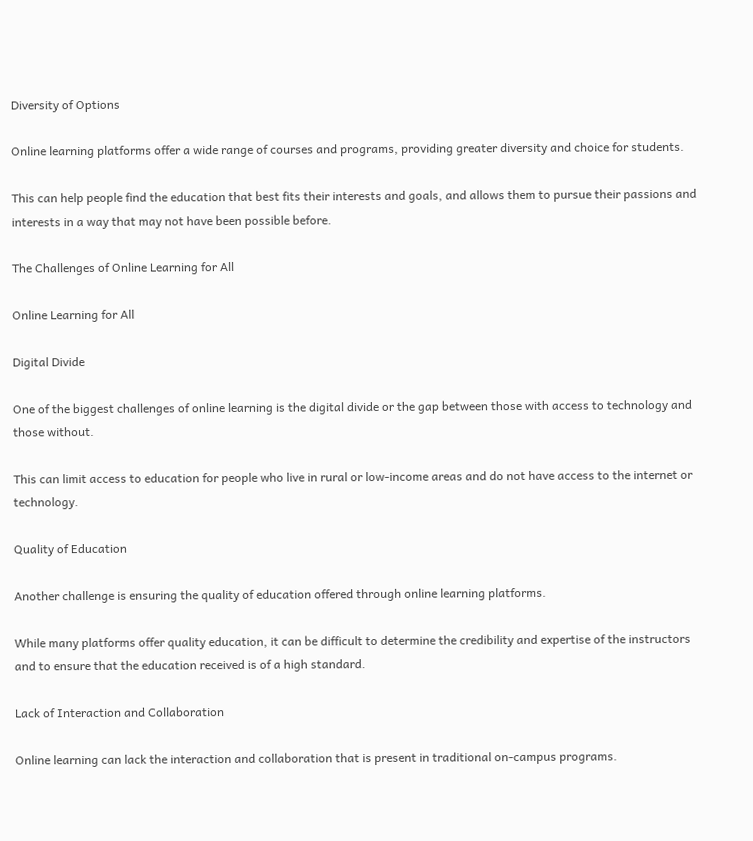Diversity of Options

Online learning platforms offer a wide range of courses and programs, providing greater diversity and choice for students.

This can help people find the education that best fits their interests and goals, and allows them to pursue their passions and interests in a way that may not have been possible before.

The Challenges of Online Learning for All

Online Learning for All

Digital Divide

One of the biggest challenges of online learning is the digital divide or the gap between those with access to technology and those without.

This can limit access to education for people who live in rural or low-income areas and do not have access to the internet or technology.

Quality of Education

Another challenge is ensuring the quality of education offered through online learning platforms.

While many platforms offer quality education, it can be difficult to determine the credibility and expertise of the instructors and to ensure that the education received is of a high standard.

Lack of Interaction and Collaboration

Online learning can lack the interaction and collaboration that is present in traditional on-campus programs.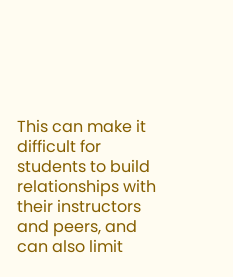This can make it difficult for students to build relationships with their instructors and peers, and can also limit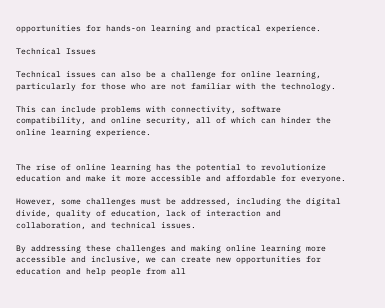opportunities for hands-on learning and practical experience.

Technical Issues

Technical issues can also be a challenge for online learning, particularly for those who are not familiar with the technology.

This can include problems with connectivity, software compatibility, and online security, all of which can hinder the online learning experience.


The rise of online learning has the potential to revolutionize education and make it more accessible and affordable for everyone.

However, some challenges must be addressed, including the digital divide, quality of education, lack of interaction and collaboration, and technical issues.

By addressing these challenges and making online learning more accessible and inclusive, we can create new opportunities for education and help people from all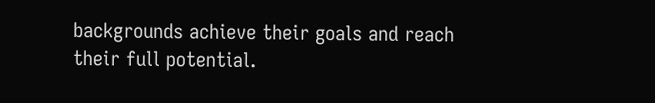backgrounds achieve their goals and reach their full potential.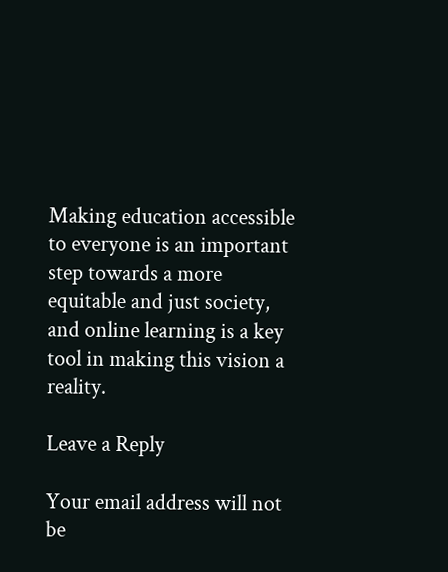Making education accessible to everyone is an important step towards a more equitable and just society, and online learning is a key tool in making this vision a reality.

Leave a Reply

Your email address will not be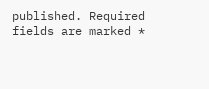published. Required fields are marked *